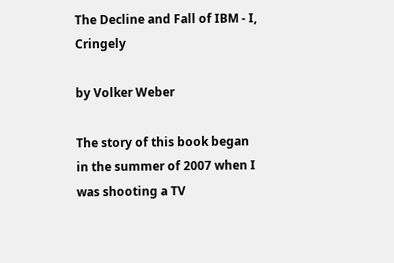The Decline and Fall of IBM - I, Cringely

by Volker Weber

The story of this book began in the summer of 2007 when I was shooting a TV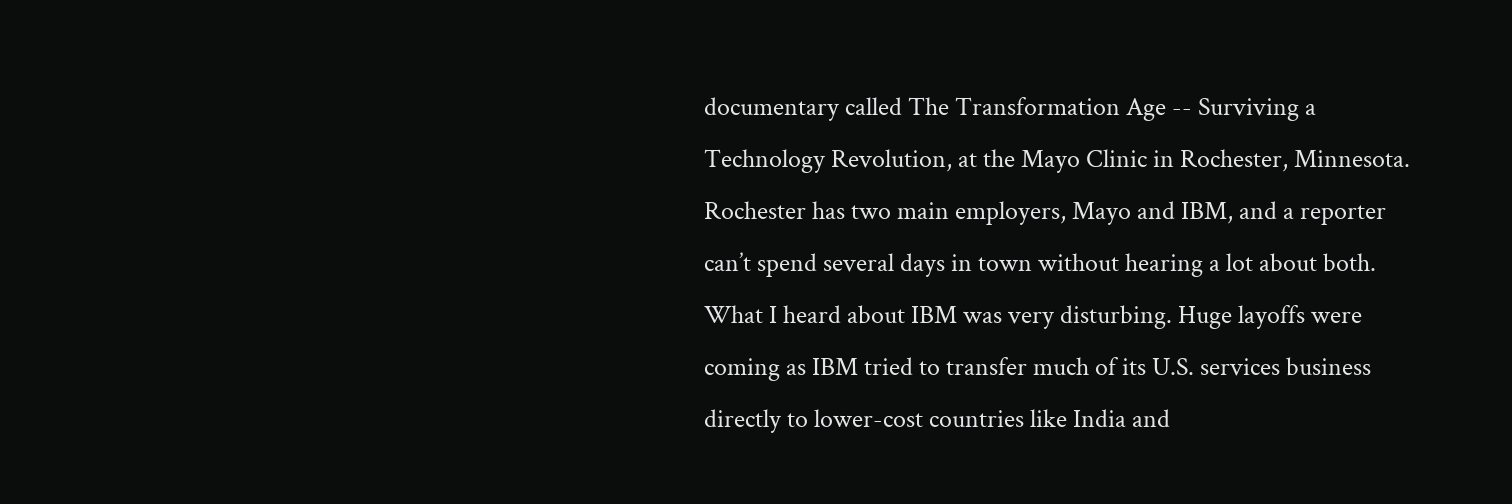documentary called The Transformation Age -- Surviving a Technology Revolution, at the Mayo Clinic in Rochester, Minnesota. Rochester has two main employers, Mayo and IBM, and a reporter can’t spend several days in town without hearing a lot about both. What I heard about IBM was very disturbing. Huge layoffs were coming as IBM tried to transfer much of its U.S. services business directly to lower-cost countries like India and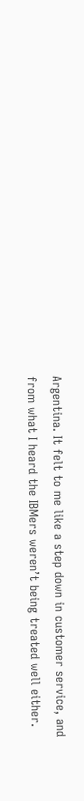Argentina. It felt to me like a step down in customer service, and from what I heard the IBMers weren’t being treated well either.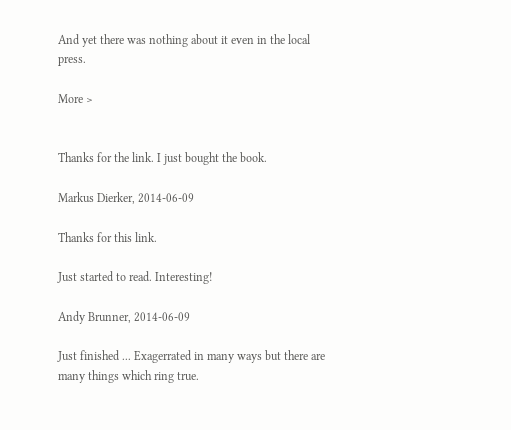And yet there was nothing about it even in the local press.

More >


Thanks for the link. I just bought the book.

Markus Dierker, 2014-06-09

Thanks for this link.

Just started to read. Interesting!

Andy Brunner, 2014-06-09

Just finished ... Exagerrated in many ways but there are many things which ring true.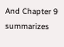And Chapter 9 summarizes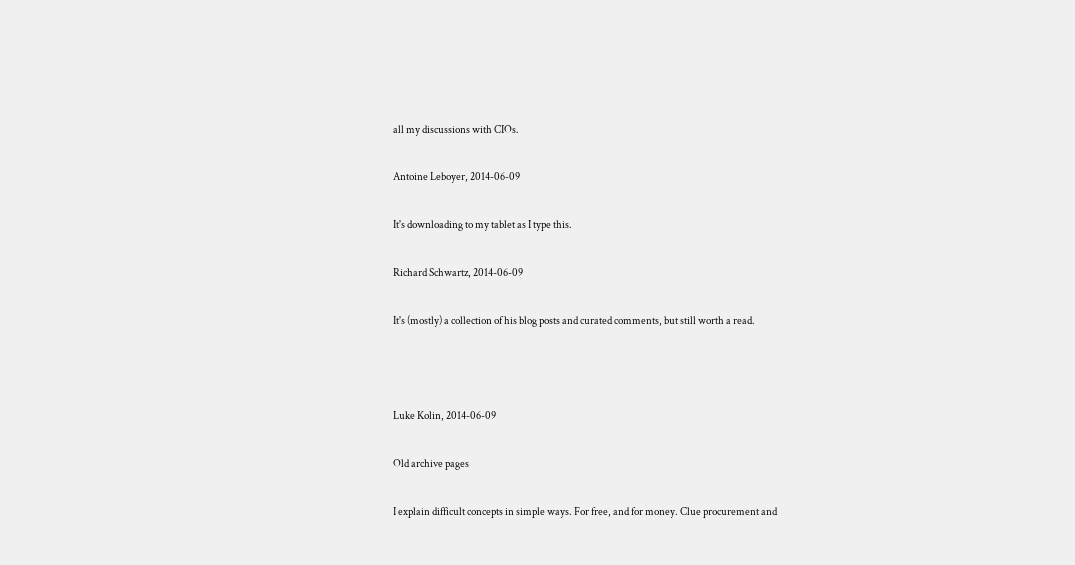all my discussions with CIOs.

Antoine Leboyer, 2014-06-09

It's downloading to my tablet as I type this.

Richard Schwartz, 2014-06-09

It's (mostly) a collection of his blog posts and curated comments, but still worth a read.



Luke Kolin, 2014-06-09

Old archive pages

I explain difficult concepts in simple ways. For free, and for money. Clue procurement and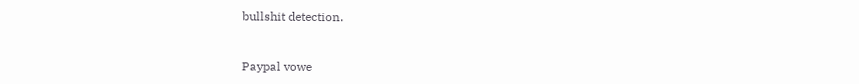bullshit detection.


Paypal vowe